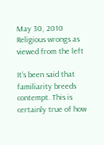May 30, 2010
Religious wrongs as viewed from the left

It’s been said that familiarity breeds contempt. This is certainly true of how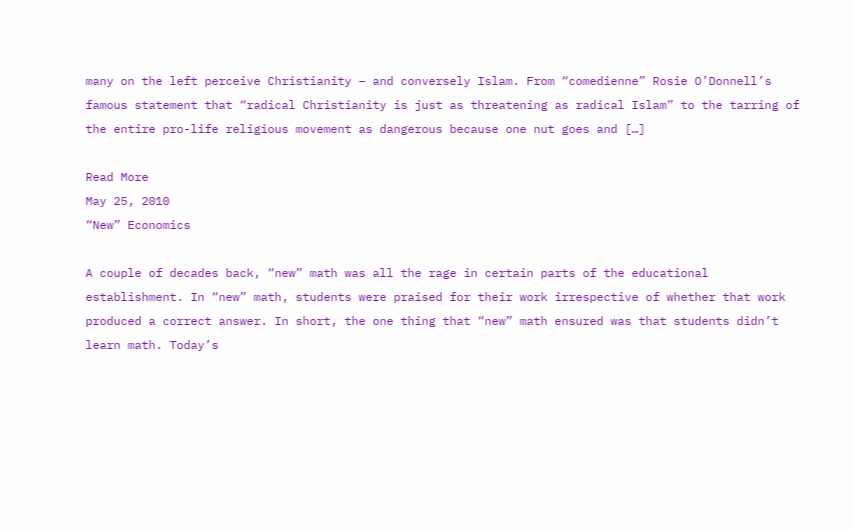many on the left perceive Christianity – and conversely Islam. From “comedienne” Rosie O’Donnell’s famous statement that “radical Christianity is just as threatening as radical Islam” to the tarring of the entire pro-life religious movement as dangerous because one nut goes and […]

Read More
May 25, 2010
“New” Economics

A couple of decades back, “new” math was all the rage in certain parts of the educational establishment. In “new” math, students were praised for their work irrespective of whether that work produced a correct answer. In short, the one thing that “new” math ensured was that students didn’t learn math. Today’s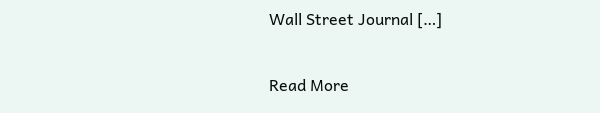Wall Street Journal […]

Read More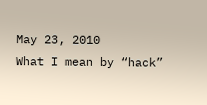May 23, 2010
What I mean by “hack”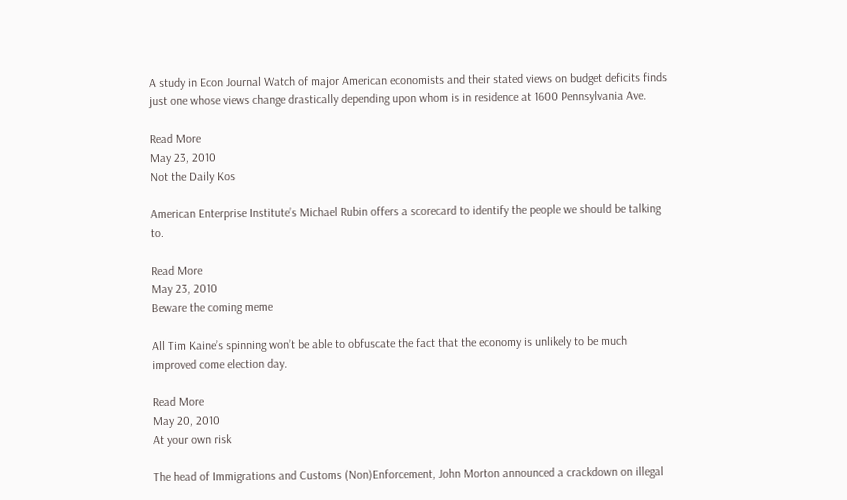A study in Econ Journal Watch of major American economists and their stated views on budget deficits finds just one whose views change drastically depending upon whom is in residence at 1600 Pennsylvania Ave.

Read More
May 23, 2010
Not the Daily Kos

American Enterprise Institute’s Michael Rubin offers a scorecard to identify the people we should be talking to.

Read More
May 23, 2010
Beware the coming meme

All Tim Kaine’s spinning won’t be able to obfuscate the fact that the economy is unlikely to be much improved come election day.

Read More
May 20, 2010
At your own risk

The head of Immigrations and Customs (Non)Enforcement, John Morton announced a crackdown on illegal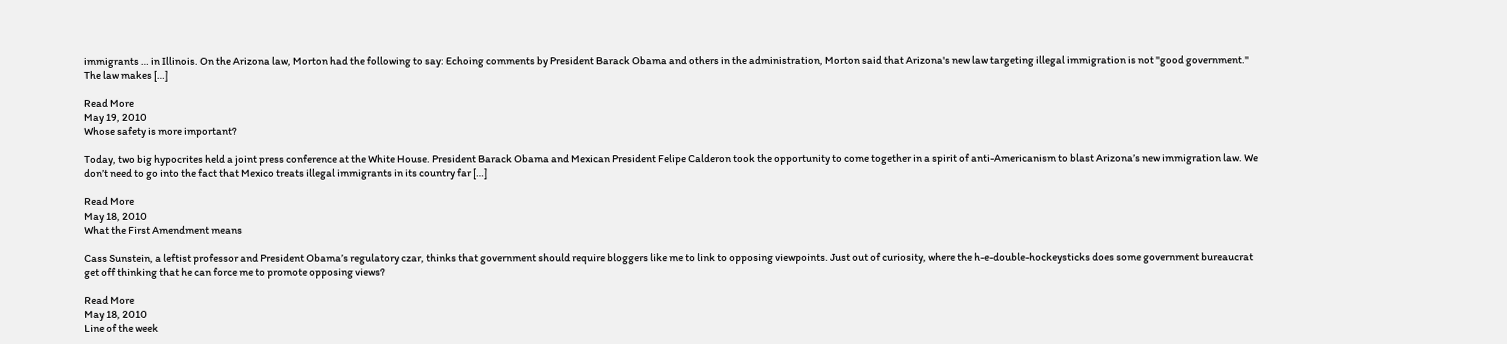immigrants … in Illinois. On the Arizona law, Morton had the following to say: Echoing comments by President Barack Obama and others in the administration, Morton said that Arizona's new law targeting illegal immigration is not "good government." The law makes […]

Read More
May 19, 2010
Whose safety is more important?

Today, two big hypocrites held a joint press conference at the White House. President Barack Obama and Mexican President Felipe Calderon took the opportunity to come together in a spirit of anti-Americanism to blast Arizona’s new immigration law. We don’t need to go into the fact that Mexico treats illegal immigrants in its country far […]

Read More
May 18, 2010
What the First Amendment means

Cass Sunstein, a leftist professor and President Obama’s regulatory czar, thinks that government should require bloggers like me to link to opposing viewpoints. Just out of curiosity, where the h-e-double-hockeysticks does some government bureaucrat get off thinking that he can force me to promote opposing views?

Read More
May 18, 2010
Line of the week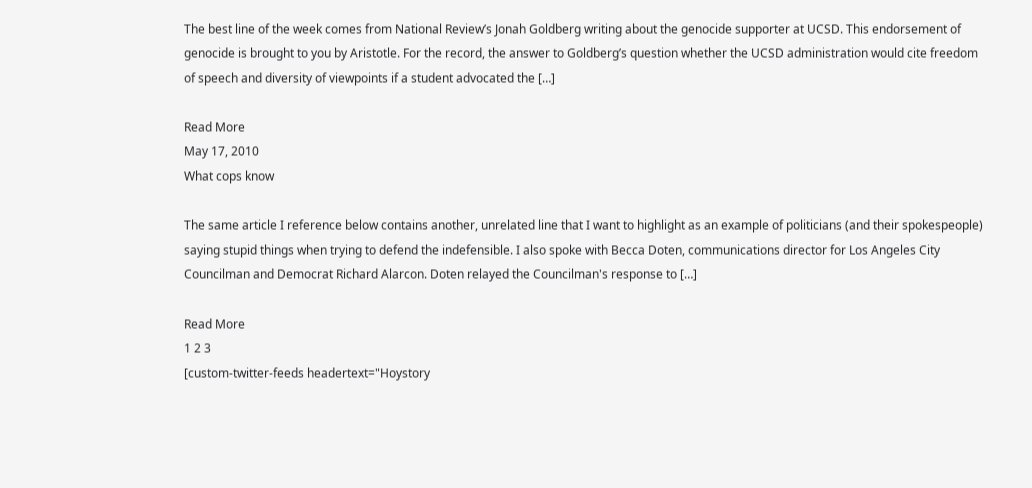The best line of the week comes from National Review’s Jonah Goldberg writing about the genocide supporter at UCSD. This endorsement of genocide is brought to you by Aristotle. For the record, the answer to Goldberg’s question whether the UCSD administration would cite freedom of speech and diversity of viewpoints if a student advocated the […]

Read More
May 17, 2010
What cops know

The same article I reference below contains another, unrelated line that I want to highlight as an example of politicians (and their spokespeople) saying stupid things when trying to defend the indefensible. I also spoke with Becca Doten, communications director for Los Angeles City Councilman and Democrat Richard Alarcon. Doten relayed the Councilman's response to […]

Read More
1 2 3
[custom-twitter-feeds headertext="Hoystory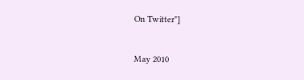On Twitter"]


May 2010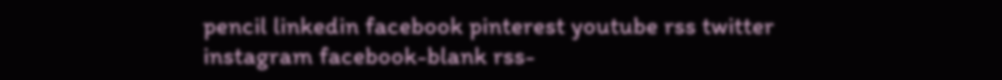pencil linkedin facebook pinterest youtube rss twitter instagram facebook-blank rss-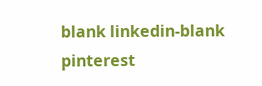blank linkedin-blank pinterest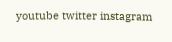youtube twitter instagram